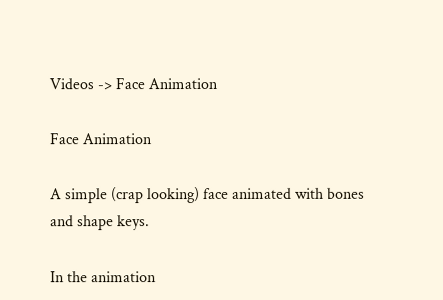Videos -> Face Animation

Face Animation

A simple (crap looking) face animated with bones and shape keys.

In the animation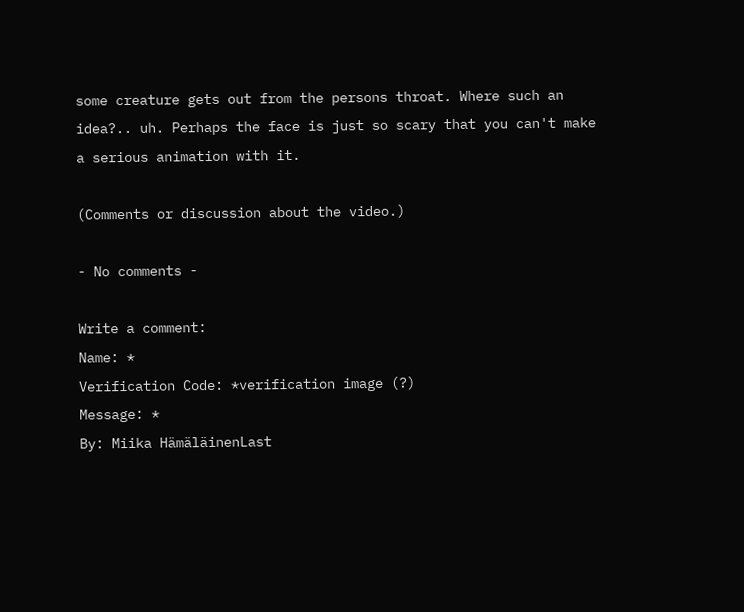some creature gets out from the persons throat. Where such an idea?.. uh. Perhaps the face is just so scary that you can't make a serious animation with it.

(Comments or discussion about the video.)

- No comments -

Write a comment:
Name: *
Verification Code: *verification image (?)
Message: *
By: Miika HämäläinenLast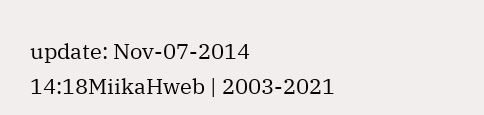update: Nov-07-2014 14:18MiikaHweb | 2003-2021